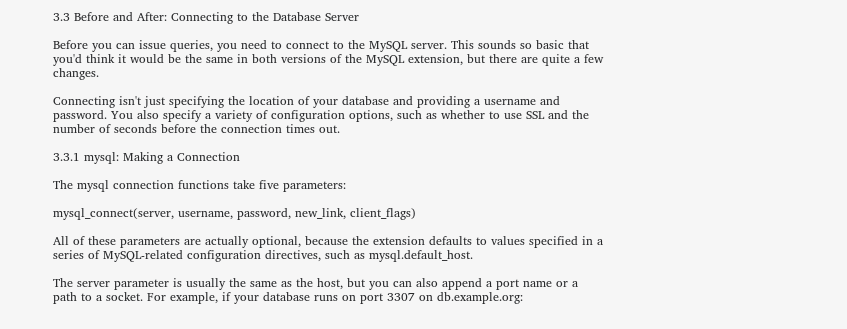3.3 Before and After: Connecting to the Database Server

Before you can issue queries, you need to connect to the MySQL server. This sounds so basic that you'd think it would be the same in both versions of the MySQL extension, but there are quite a few changes.

Connecting isn't just specifying the location of your database and providing a username and password. You also specify a variety of configuration options, such as whether to use SSL and the number of seconds before the connection times out.

3.3.1 mysql: Making a Connection

The mysql connection functions take five parameters:

mysql_connect(server, username, password, new_link, client_flags)

All of these parameters are actually optional, because the extension defaults to values specified in a series of MySQL-related configuration directives, such as mysql.default_host.

The server parameter is usually the same as the host, but you can also append a port name or a path to a socket. For example, if your database runs on port 3307 on db.example.org: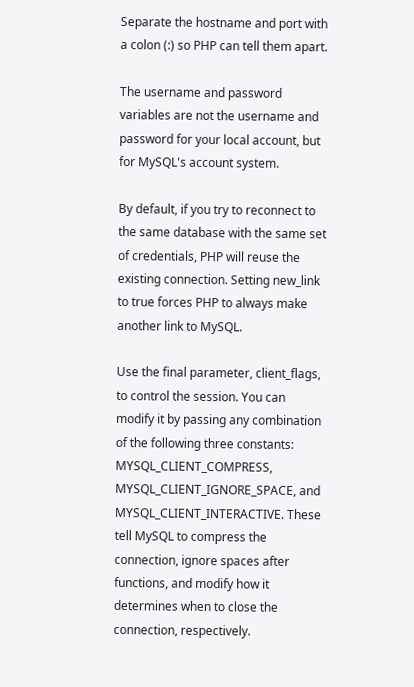Separate the hostname and port with a colon (:) so PHP can tell them apart.

The username and password variables are not the username and password for your local account, but for MySQL's account system.

By default, if you try to reconnect to the same database with the same set of credentials, PHP will reuse the existing connection. Setting new_link to true forces PHP to always make another link to MySQL.

Use the final parameter, client_flags, to control the session. You can modify it by passing any combination of the following three constants: MYSQL_CLIENT_COMPRESS, MYSQL_CLIENT_IGNORE_SPACE, and MYSQL_CLIENT_INTERACTIVE. These tell MySQL to compress the connection, ignore spaces after functions, and modify how it determines when to close the connection, respectively.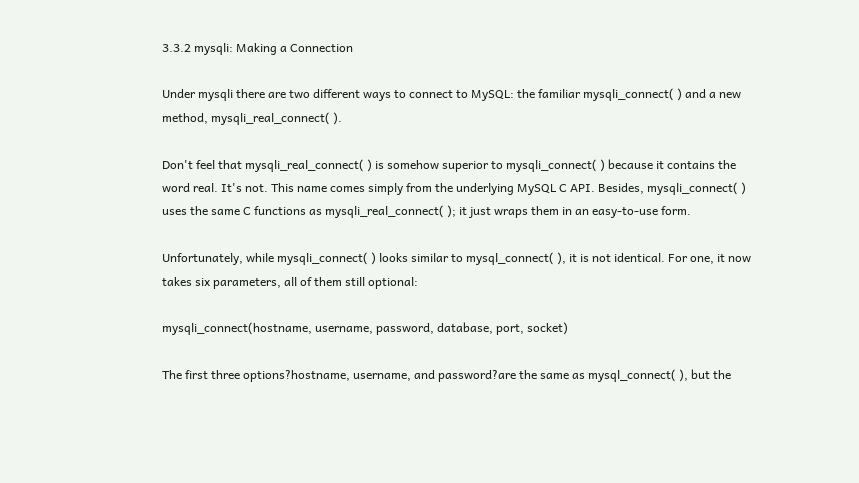3.3.2 mysqli: Making a Connection

Under mysqli there are two different ways to connect to MySQL: the familiar mysqli_connect( ) and a new method, mysqli_real_connect( ).

Don't feel that mysqli_real_connect( ) is somehow superior to mysqli_connect( ) because it contains the word real. It's not. This name comes simply from the underlying MySQL C API. Besides, mysqli_connect( ) uses the same C functions as mysqli_real_connect( ); it just wraps them in an easy-to-use form.

Unfortunately, while mysqli_connect( ) looks similar to mysql_connect( ), it is not identical. For one, it now takes six parameters, all of them still optional:

mysqli_connect(hostname, username, password, database, port, socket)

The first three options?hostname, username, and password?are the same as mysql_connect( ), but the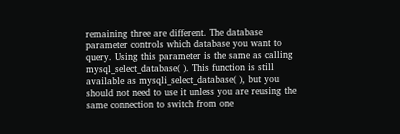remaining three are different. The database parameter controls which database you want to query. Using this parameter is the same as calling mysql_select_database( ). This function is still available as mysqli_select_database( ), but you should not need to use it unless you are reusing the same connection to switch from one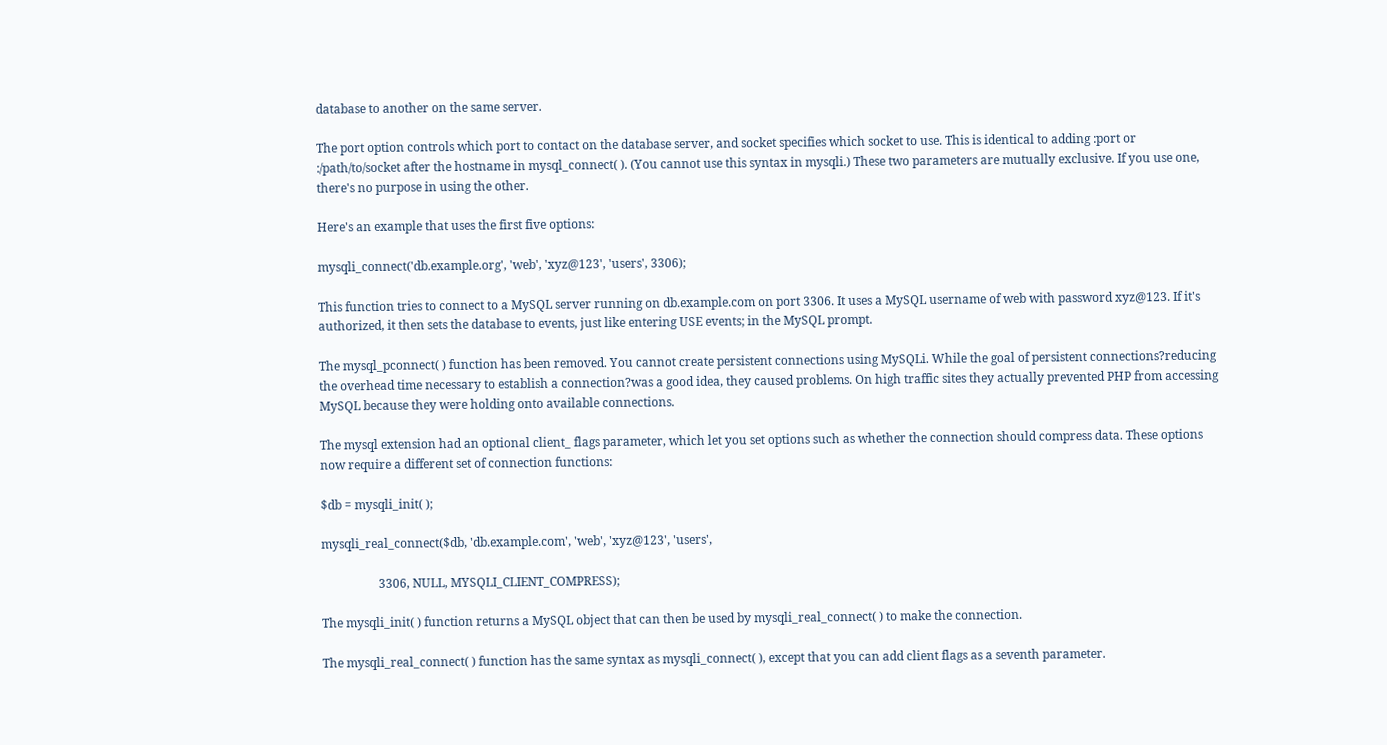database to another on the same server.

The port option controls which port to contact on the database server, and socket specifies which socket to use. This is identical to adding :port or :/path/to/socket after the hostname in mysql_connect( ). (You cannot use this syntax in mysqli.) These two parameters are mutually exclusive. If you use one, there's no purpose in using the other.

Here's an example that uses the first five options:

mysqli_connect('db.example.org', 'web', 'xyz@123', 'users', 3306);

This function tries to connect to a MySQL server running on db.example.com on port 3306. It uses a MySQL username of web with password xyz@123. If it's authorized, it then sets the database to events, just like entering USE events; in the MySQL prompt.

The mysql_pconnect( ) function has been removed. You cannot create persistent connections using MySQLi. While the goal of persistent connections?reducing the overhead time necessary to establish a connection?was a good idea, they caused problems. On high traffic sites they actually prevented PHP from accessing MySQL because they were holding onto available connections.

The mysql extension had an optional client_ flags parameter, which let you set options such as whether the connection should compress data. These options now require a different set of connection functions:

$db = mysqli_init( );

mysqli_real_connect($db, 'db.example.com', 'web', 'xyz@123', 'users',

                   3306, NULL, MYSQLI_CLIENT_COMPRESS);

The mysqli_init( ) function returns a MySQL object that can then be used by mysqli_real_connect( ) to make the connection.

The mysqli_real_connect( ) function has the same syntax as mysqli_connect( ), except that you can add client flags as a seventh parameter.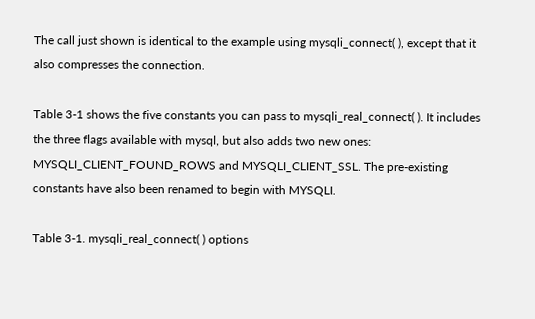The call just shown is identical to the example using mysqli_connect( ), except that it also compresses the connection.

Table 3-1 shows the five constants you can pass to mysqli_real_connect( ). It includes the three flags available with mysql, but also adds two new ones: MYSQLI_CLIENT_FOUND_ROWS and MYSQLI_CLIENT_SSL. The pre-existing constants have also been renamed to begin with MYSQLI.

Table 3-1. mysqli_real_connect( ) options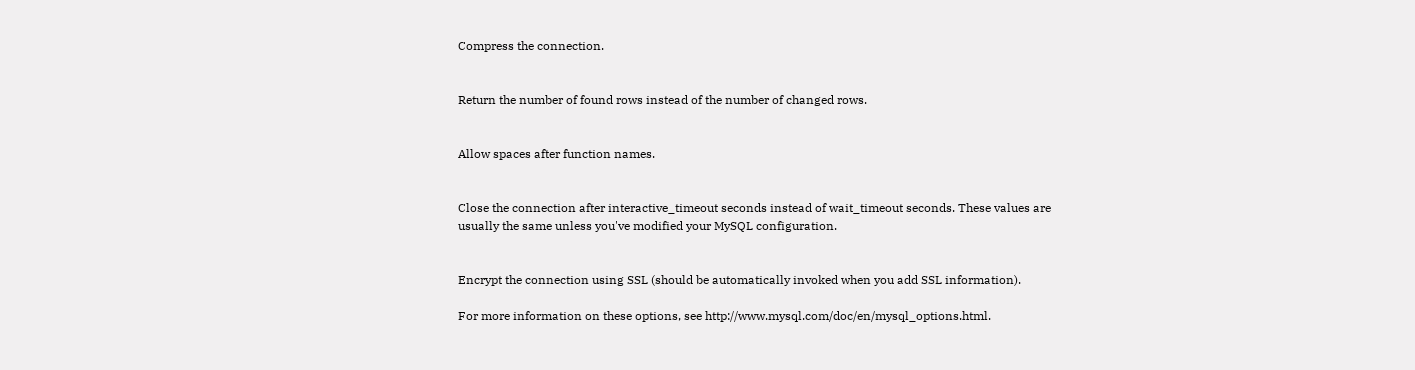Compress the connection.


Return the number of found rows instead of the number of changed rows.


Allow spaces after function names.


Close the connection after interactive_timeout seconds instead of wait_timeout seconds. These values are usually the same unless you've modified your MySQL configuration.


Encrypt the connection using SSL (should be automatically invoked when you add SSL information).

For more information on these options, see http://www.mysql.com/doc/en/mysql_options.html.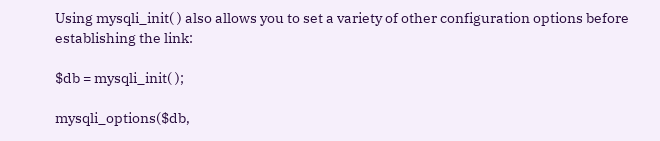Using mysqli_init( ) also allows you to set a variety of other configuration options before establishing the link:

$db = mysqli_init( );

mysqli_options($db,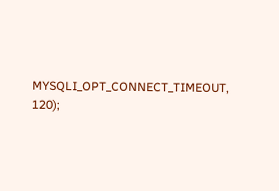MYSQLI_OPT_CONNECT_TIMEOUT, 120);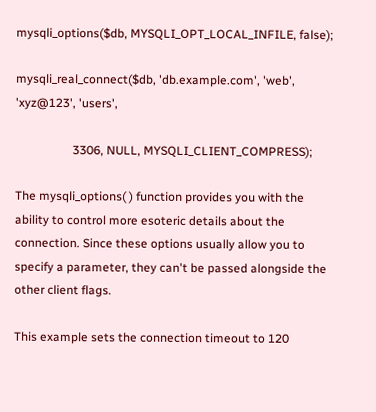mysqli_options($db, MYSQLI_OPT_LOCAL_INFILE, false);

mysqli_real_connect($db, 'db.example.com', 'web', 'xyz@123', 'users',

                   3306, NULL, MYSQLI_CLIENT_COMPRESS);

The mysqli_options( ) function provides you with the ability to control more esoteric details about the connection. Since these options usually allow you to specify a parameter, they can't be passed alongside the other client flags.

This example sets the connection timeout to 120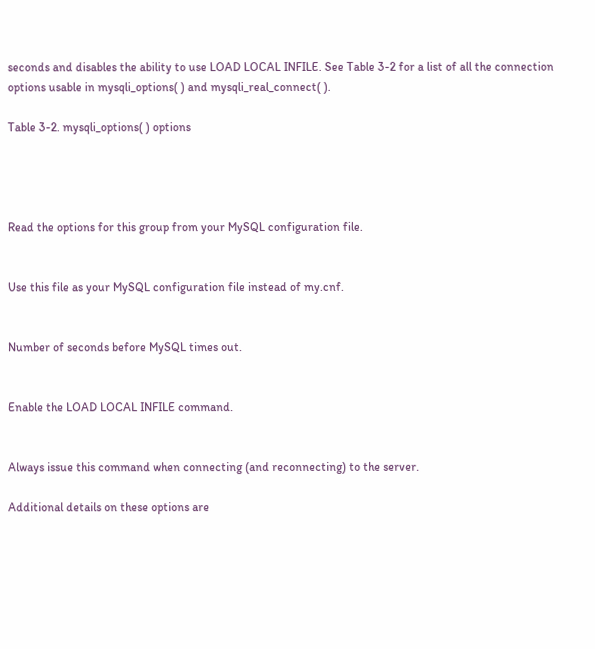seconds and disables the ability to use LOAD LOCAL INFILE. See Table 3-2 for a list of all the connection options usable in mysqli_options( ) and mysqli_real_connect( ).

Table 3-2. mysqli_options( ) options




Read the options for this group from your MySQL configuration file.


Use this file as your MySQL configuration file instead of my.cnf.


Number of seconds before MySQL times out.


Enable the LOAD LOCAL INFILE command.


Always issue this command when connecting (and reconnecting) to the server.

Additional details on these options are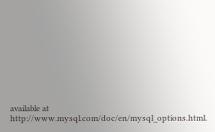available at http://www.mysql.com/doc/en/mysql_options.html.